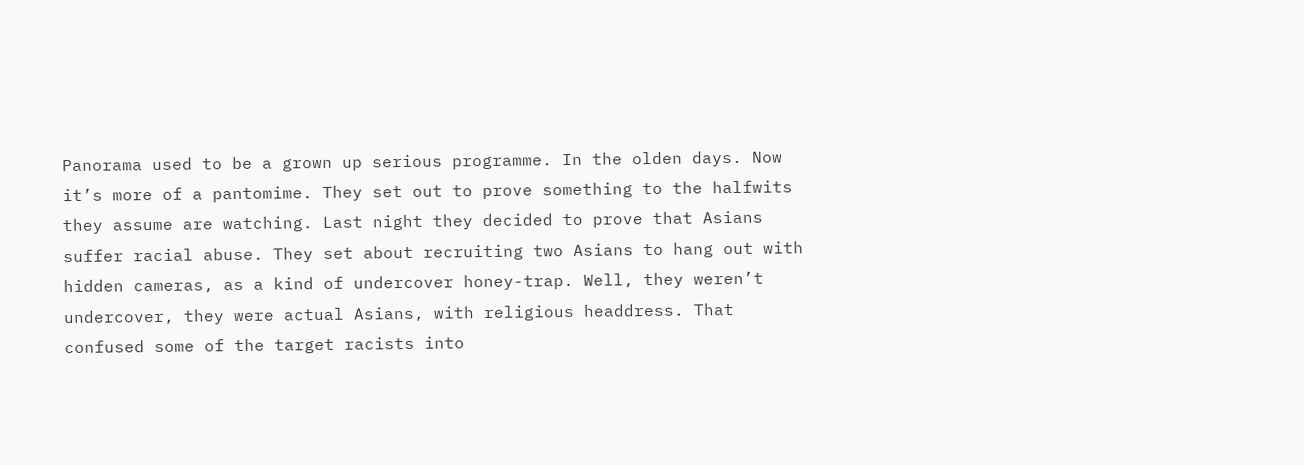Panorama used to be a grown up serious programme. In the olden days. Now it’s more of a pantomime. They set out to prove something to the halfwits they assume are watching. Last night they decided to prove that Asians suffer racial abuse. They set about recruiting two Asians to hang out with hidden cameras, as a kind of undercover honey-trap. Well, they weren’t undercover, they were actual Asians, with religious headdress. That confused some of the target racists into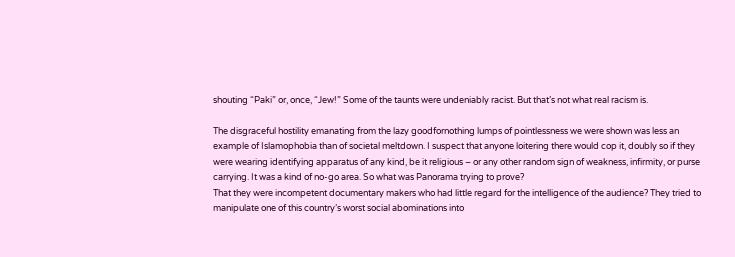shouting “Paki” or, once, “Jew!” Some of the taunts were undeniably racist. But that’s not what real racism is.

The disgraceful hostility emanating from the lazy goodfornothing lumps of pointlessness we were shown was less an example of Islamophobia than of societal meltdown. I suspect that anyone loitering there would cop it, doubly so if they were wearing identifying apparatus of any kind, be it religious – or any other random sign of weakness, infirmity, or purse carrying. It was a kind of no-go area. So what was Panorama trying to prove?
That they were incompetent documentary makers who had little regard for the intelligence of the audience? They tried to manipulate one of this country’s worst social abominations into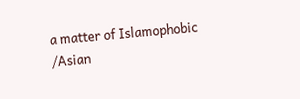a matter of Islamophobic /Asian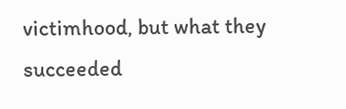victimhood, but what they succeeded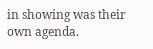in showing was their own agenda.